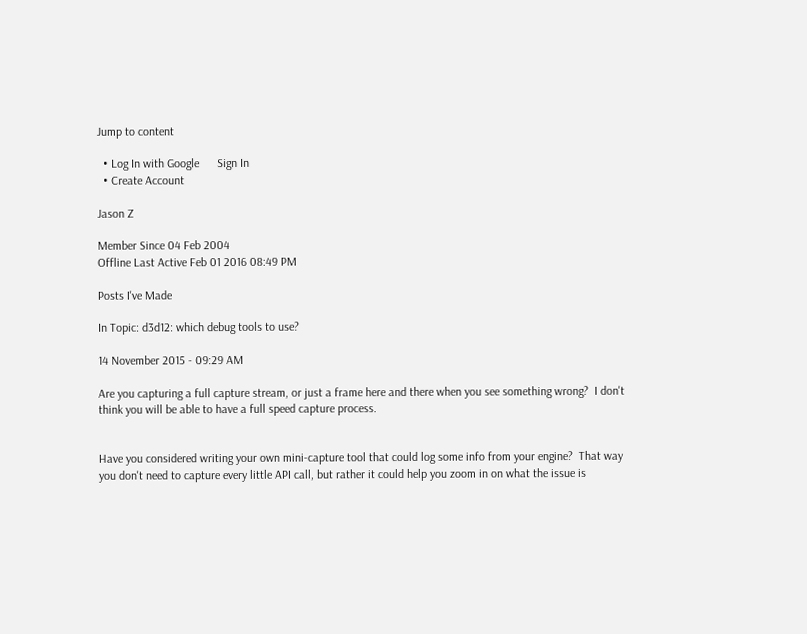Jump to content

  • Log In with Google      Sign In
  • Create Account

Jason Z

Member Since 04 Feb 2004
Offline Last Active Feb 01 2016 08:49 PM

Posts I've Made

In Topic: d3d12: which debug tools to use?

14 November 2015 - 09:29 AM

Are you capturing a full capture stream, or just a frame here and there when you see something wrong?  I don't think you will be able to have a full speed capture process.


Have you considered writing your own mini-capture tool that could log some info from your engine?  That way you don't need to capture every little API call, but rather it could help you zoom in on what the issue is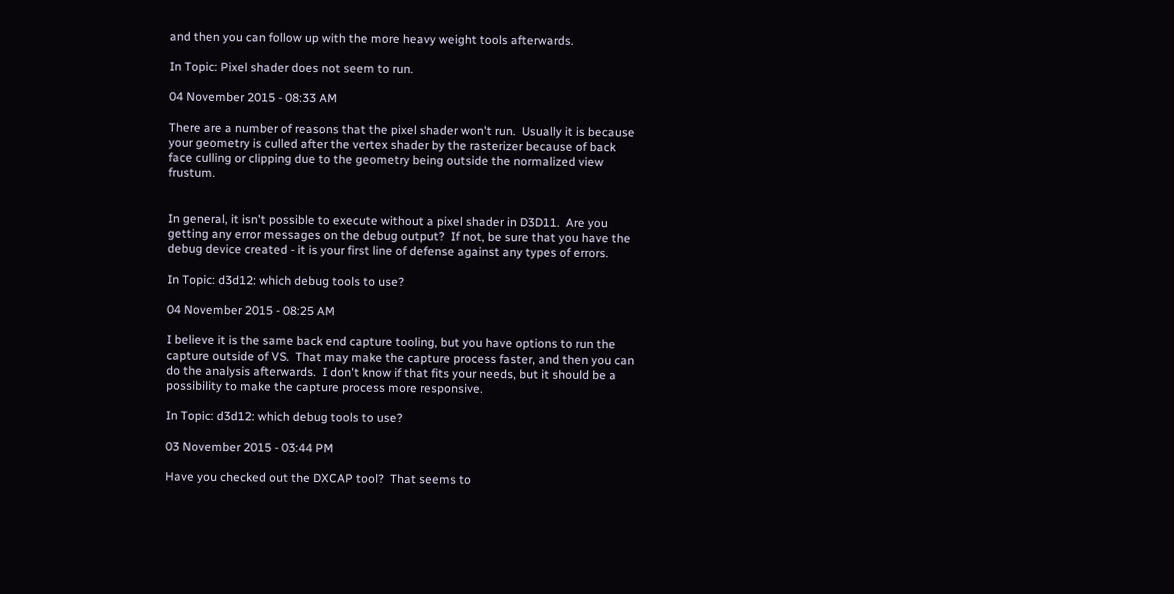and then you can follow up with the more heavy weight tools afterwards.

In Topic: Pixel shader does not seem to run.

04 November 2015 - 08:33 AM

There are a number of reasons that the pixel shader won't run.  Usually it is because your geometry is culled after the vertex shader by the rasterizer because of back face culling or clipping due to the geometry being outside the normalized view frustum.


In general, it isn't possible to execute without a pixel shader in D3D11.  Are you getting any error messages on the debug output?  If not, be sure that you have the debug device created - it is your first line of defense against any types of errors.

In Topic: d3d12: which debug tools to use?

04 November 2015 - 08:25 AM

I believe it is the same back end capture tooling, but you have options to run the capture outside of VS.  That may make the capture process faster, and then you can do the analysis afterwards.  I don't know if that fits your needs, but it should be a possibility to make the capture process more responsive.

In Topic: d3d12: which debug tools to use?

03 November 2015 - 03:44 PM

Have you checked out the DXCAP tool?  That seems to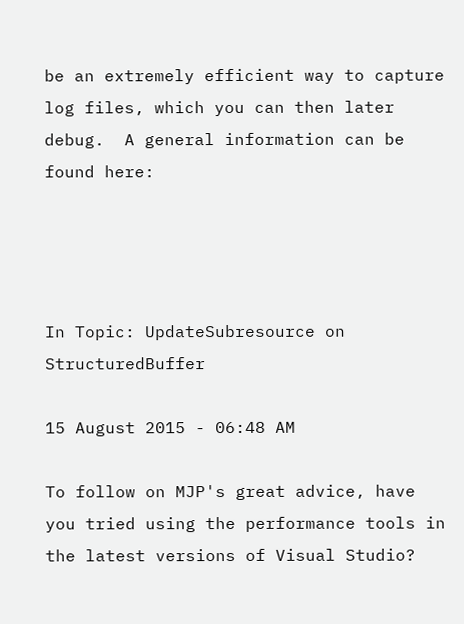be an extremely efficient way to capture log files, which you can then later debug.  A general information can be found here:




In Topic: UpdateSubresource on StructuredBuffer

15 August 2015 - 06:48 AM

To follow on MJP's great advice, have you tried using the performance tools in the latest versions of Visual Studio?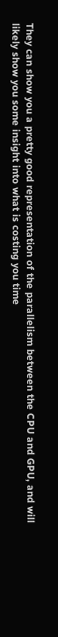They can show you a pretty good representation of the parallelism between the CPU and GPU, and will likely show you some insight into what is costing you time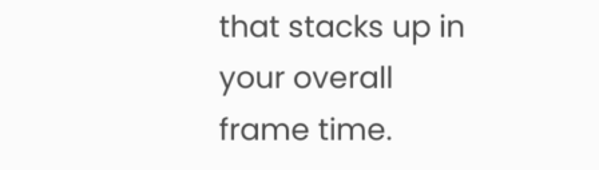that stacks up in your overall frame time.